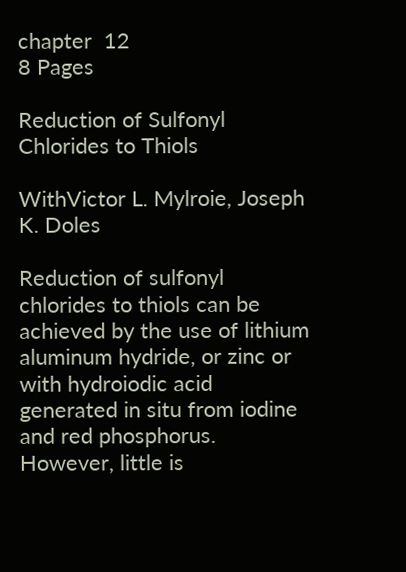chapter  12
8 Pages

Reduction of Sulfonyl Chlorides to Thiols

WithVictor L. Mylroie, Joseph K. Doles

Reduction of sulfonyl chlorides to thiols can be achieved by the use of lithium aluminum hydride, or zinc or with hydroiodic acid generated in situ from iodine and red phosphorus. However, little is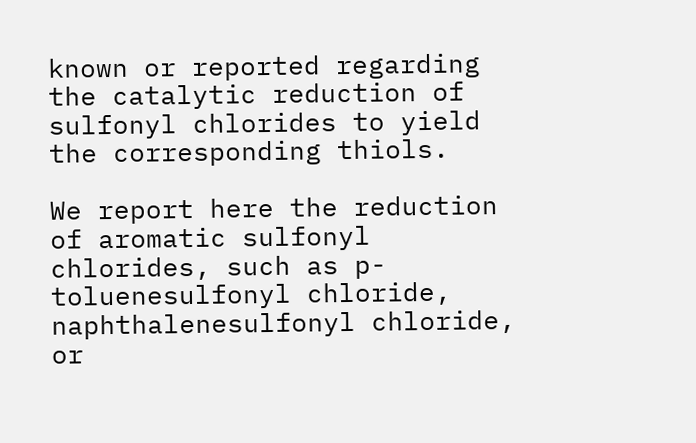known or reported regarding the catalytic reduction of sulfonyl chlorides to yield the corresponding thiols.

We report here the reduction of aromatic sulfonyl chlorides, such as p-toluenesulfonyl chloride, naphthalenesulfonyl chloride, or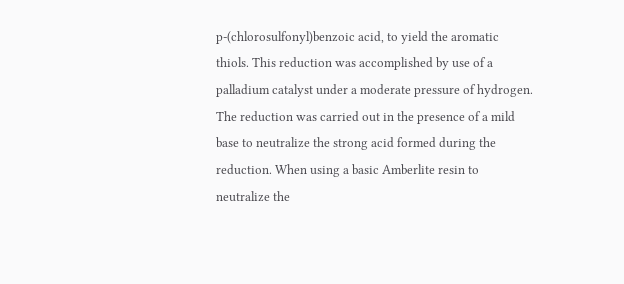p-(chlorosulfonyl)benzoic acid, to yield the aromatic thiols. This reduction was accomplished by use of a palladium catalyst under a moderate pressure of hydrogen. The reduction was carried out in the presence of a mild base to neutralize the strong acid formed during the reduction. When using a basic Amberlite resin to neutralize the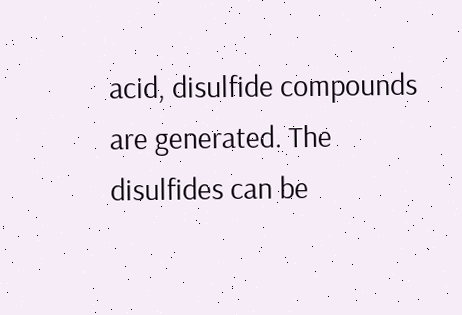acid, disulfide compounds are generated. The disulfides can be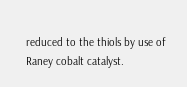reduced to the thiols by use of Raney cobalt catalyst.